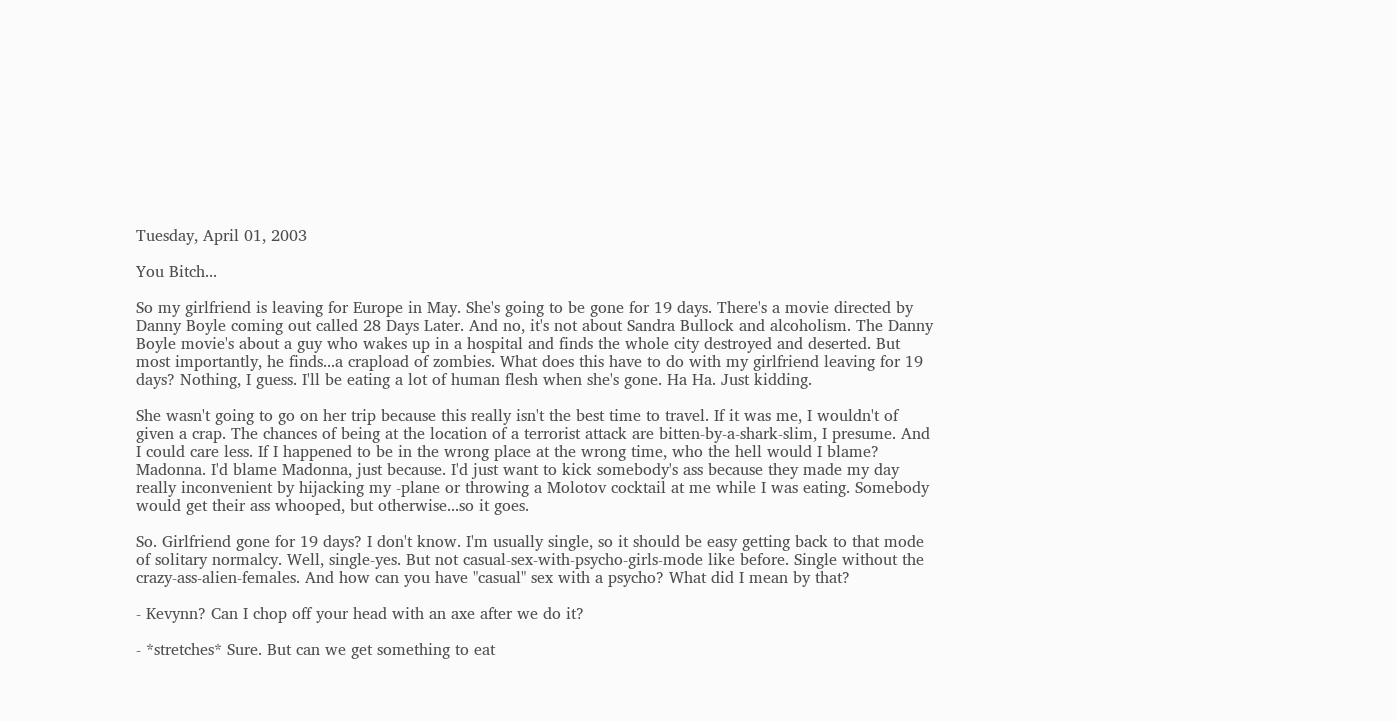Tuesday, April 01, 2003

You Bitch...

So my girlfriend is leaving for Europe in May. She's going to be gone for 19 days. There's a movie directed by Danny Boyle coming out called 28 Days Later. And no, it's not about Sandra Bullock and alcoholism. The Danny Boyle movie's about a guy who wakes up in a hospital and finds the whole city destroyed and deserted. But most importantly, he finds...a crapload of zombies. What does this have to do with my girlfriend leaving for 19 days? Nothing, I guess. I'll be eating a lot of human flesh when she's gone. Ha Ha. Just kidding.

She wasn't going to go on her trip because this really isn't the best time to travel. If it was me, I wouldn't of given a crap. The chances of being at the location of a terrorist attack are bitten-by-a-shark-slim, I presume. And I could care less. If I happened to be in the wrong place at the wrong time, who the hell would I blame? Madonna. I'd blame Madonna, just because. I'd just want to kick somebody's ass because they made my day really inconvenient by hijacking my -plane or throwing a Molotov cocktail at me while I was eating. Somebody would get their ass whooped, but otherwise...so it goes.

So. Girlfriend gone for 19 days? I don't know. I'm usually single, so it should be easy getting back to that mode of solitary normalcy. Well, single-yes. But not casual-sex-with-psycho-girls-mode like before. Single without the crazy-ass-alien-females. And how can you have "casual" sex with a psycho? What did I mean by that?

- Kevynn? Can I chop off your head with an axe after we do it?

- *stretches* Sure. But can we get something to eat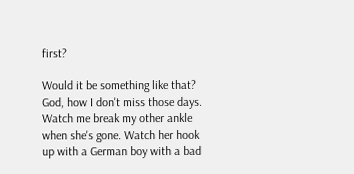first?

Would it be something like that? God, how I don't miss those days. Watch me break my other ankle when she's gone. Watch her hook up with a German boy with a bad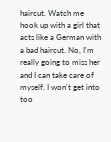haircut. Watch me hook up with a girl that acts like a German with a bad haircut. No, I'm really going to miss her and I can take care of myself. I won't get into too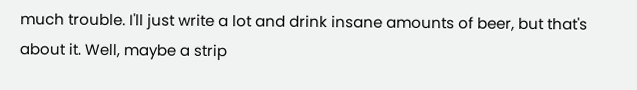much trouble. I'll just write a lot and drink insane amounts of beer, but that's about it. Well, maybe a strip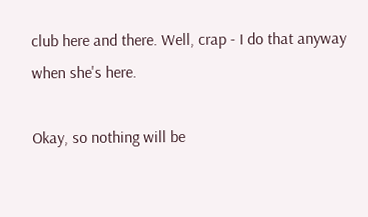club here and there. Well, crap - I do that anyway when she's here.

Okay, so nothing will be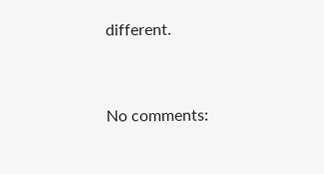different.


No comments: